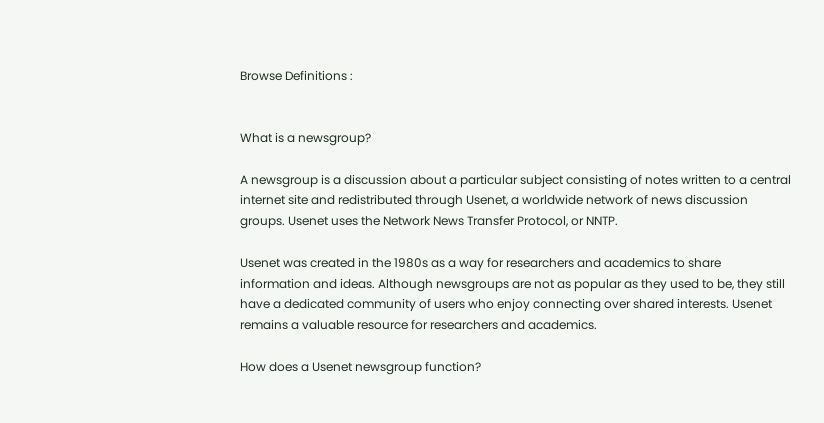Browse Definitions :


What is a newsgroup?

A newsgroup is a discussion about a particular subject consisting of notes written to a central internet site and redistributed through Usenet, a worldwide network of news discussion groups. Usenet uses the Network News Transfer Protocol, or NNTP.

Usenet was created in the 1980s as a way for researchers and academics to share information and ideas. Although newsgroups are not as popular as they used to be, they still have a dedicated community of users who enjoy connecting over shared interests. Usenet remains a valuable resource for researchers and academics.

How does a Usenet newsgroup function?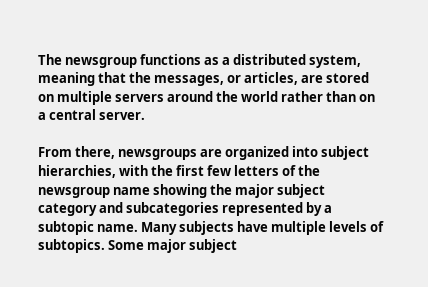The newsgroup functions as a distributed system, meaning that the messages, or articles, are stored on multiple servers around the world rather than on a central server.

From there, newsgroups are organized into subject hierarchies, with the first few letters of the newsgroup name showing the major subject category and subcategories represented by a subtopic name. Many subjects have multiple levels of subtopics. Some major subject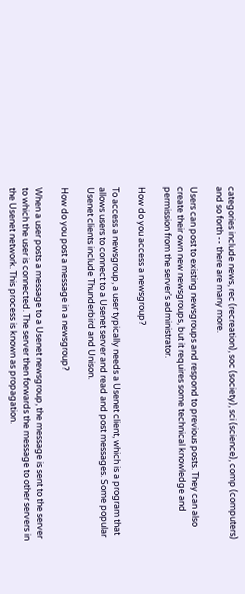categories include news, rec (recreation), soc (society), sci (science), comp (computers) and so forth -- there are many more.

Users can post to existing newsgroups and respond to previous posts. They can also create their own new newsgroups, but it requires some technical knowledge and permission from the server's administrator.

How do you access a newsgroup?

To access a newsgroup, a user typically needs a Usenet client, which is a program that allows users to connect to a Usenet server and read and post messages. Some popular Usenet clients include Thunderbird and Unison.

How do you post a message in a newsgroup?

When a user posts a message to a Usenet newsgroup, the message is sent to the server to which the user is connected. The server then forwards the message to other servers in the Usenet network. This process is known as propagation.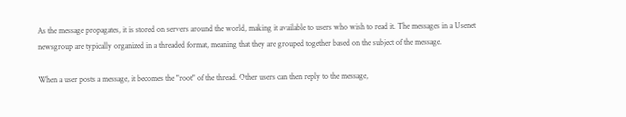As the message propagates, it is stored on servers around the world, making it available to users who wish to read it. The messages in a Usenet newsgroup are typically organized in a threaded format, meaning that they are grouped together based on the subject of the message.

When a user posts a message, it becomes the "root" of the thread. Other users can then reply to the message,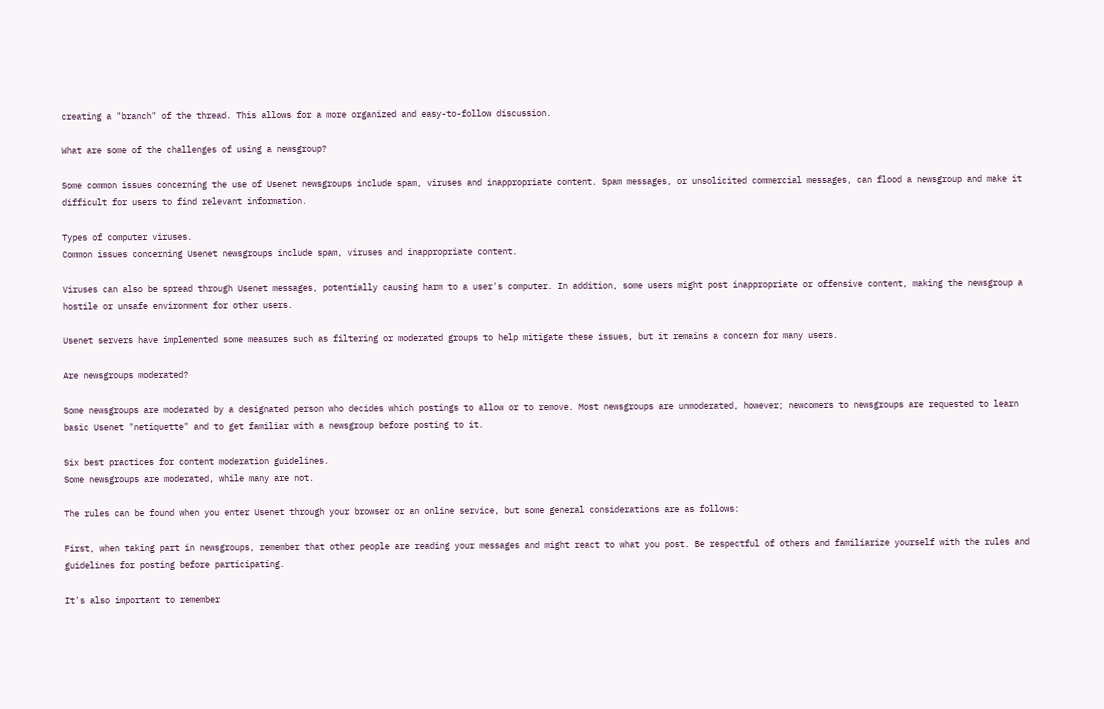creating a "branch" of the thread. This allows for a more organized and easy-to-follow discussion.

What are some of the challenges of using a newsgroup?

Some common issues concerning the use of Usenet newsgroups include spam, viruses and inappropriate content. Spam messages, or unsolicited commercial messages, can flood a newsgroup and make it difficult for users to find relevant information.

Types of computer viruses.
Common issues concerning Usenet newsgroups include spam, viruses and inappropriate content.

Viruses can also be spread through Usenet messages, potentially causing harm to a user's computer. In addition, some users might post inappropriate or offensive content, making the newsgroup a hostile or unsafe environment for other users.

Usenet servers have implemented some measures such as filtering or moderated groups to help mitigate these issues, but it remains a concern for many users.

Are newsgroups moderated?

Some newsgroups are moderated by a designated person who decides which postings to allow or to remove. Most newsgroups are unmoderated, however; newcomers to newsgroups are requested to learn basic Usenet "netiquette" and to get familiar with a newsgroup before posting to it.

Six best practices for content moderation guidelines.
Some newsgroups are moderated, while many are not.

The rules can be found when you enter Usenet through your browser or an online service, but some general considerations are as follows:

First, when taking part in newsgroups, remember that other people are reading your messages and might react to what you post. Be respectful of others and familiarize yourself with the rules and guidelines for posting before participating.

It's also important to remember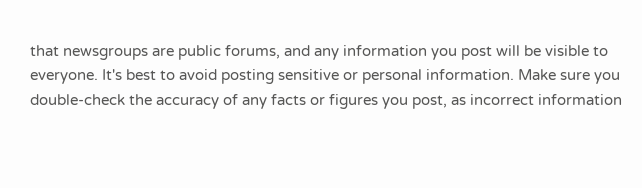that newsgroups are public forums, and any information you post will be visible to everyone. It's best to avoid posting sensitive or personal information. Make sure you double-check the accuracy of any facts or figures you post, as incorrect information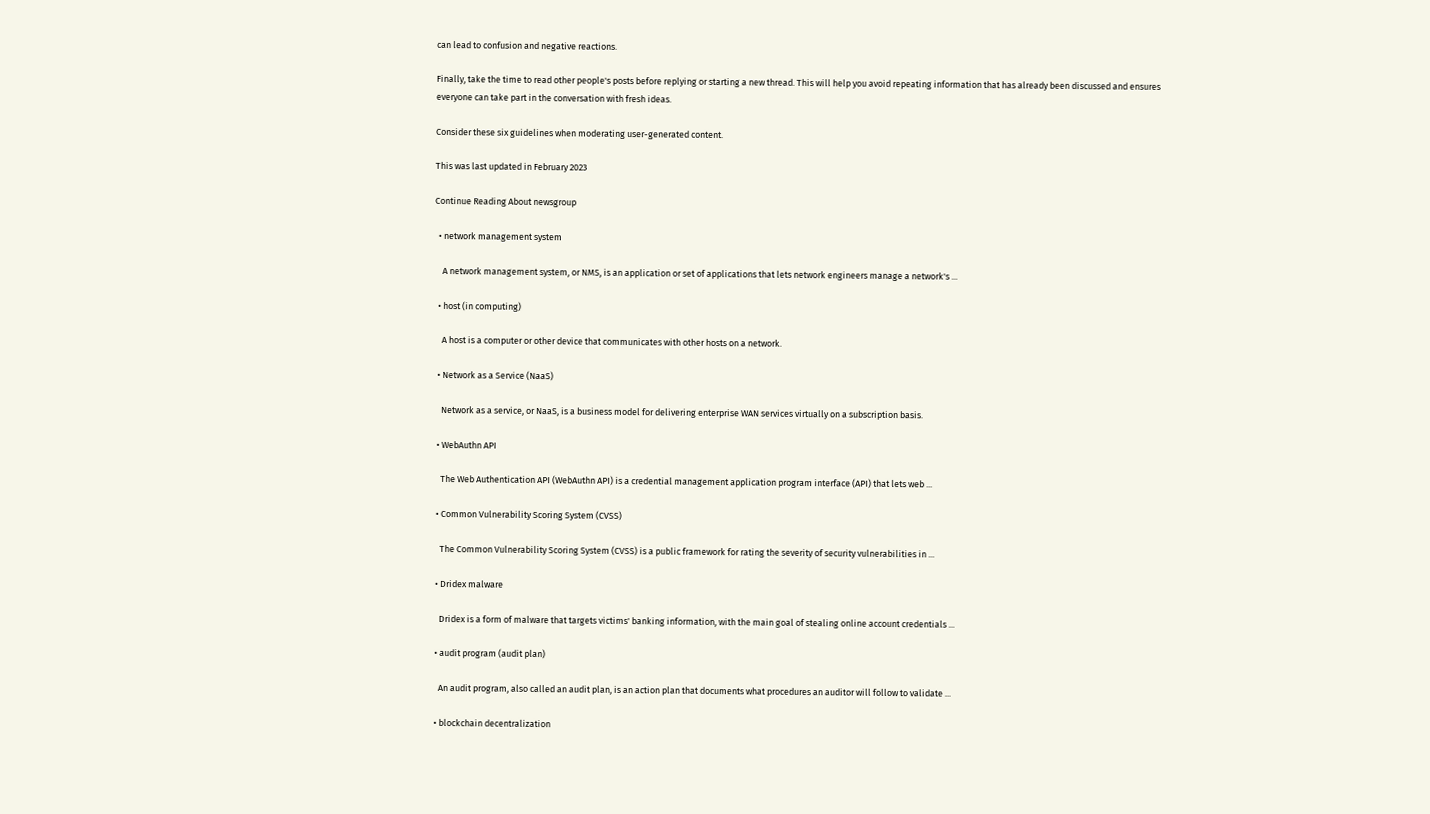can lead to confusion and negative reactions.

Finally, take the time to read other people's posts before replying or starting a new thread. This will help you avoid repeating information that has already been discussed and ensures everyone can take part in the conversation with fresh ideas.

Consider these six guidelines when moderating user-generated content.

This was last updated in February 2023

Continue Reading About newsgroup

  • network management system

    A network management system, or NMS, is an application or set of applications that lets network engineers manage a network's ...

  • host (in computing)

    A host is a computer or other device that communicates with other hosts on a network.

  • Network as a Service (NaaS)

    Network as a service, or NaaS, is a business model for delivering enterprise WAN services virtually on a subscription basis.

  • WebAuthn API

    The Web Authentication API (WebAuthn API) is a credential management application program interface (API) that lets web ...

  • Common Vulnerability Scoring System (CVSS)

    The Common Vulnerability Scoring System (CVSS) is a public framework for rating the severity of security vulnerabilities in ...

  • Dridex malware

    Dridex is a form of malware that targets victims' banking information, with the main goal of stealing online account credentials ...

  • audit program (audit plan)

    An audit program, also called an audit plan, is an action plan that documents what procedures an auditor will follow to validate ...

  • blockchain decentralization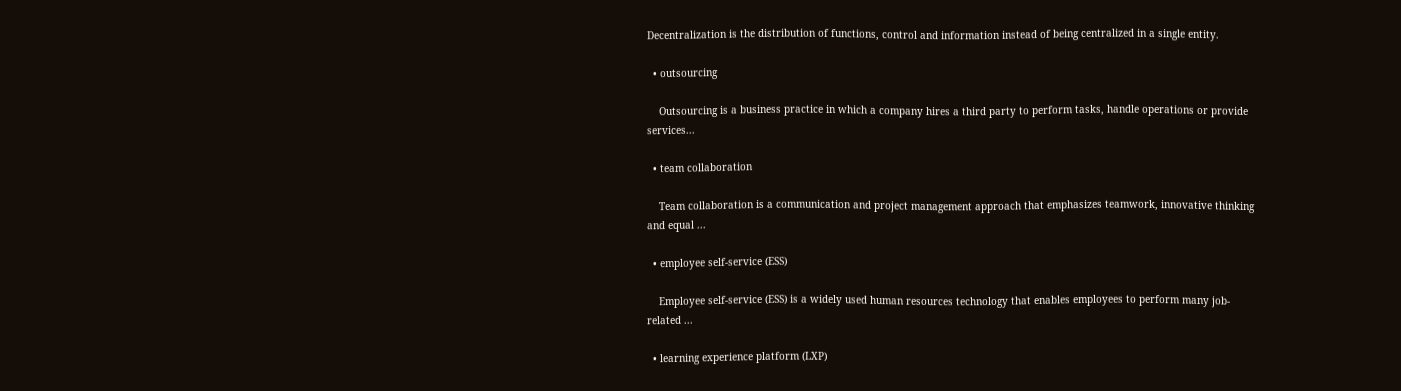Decentralization is the distribution of functions, control and information instead of being centralized in a single entity.

  • outsourcing

    Outsourcing is a business practice in which a company hires a third party to perform tasks, handle operations or provide services...

  • team collaboration

    Team collaboration is a communication and project management approach that emphasizes teamwork, innovative thinking and equal ...

  • employee self-service (ESS)

    Employee self-service (ESS) is a widely used human resources technology that enables employees to perform many job-related ...

  • learning experience platform (LXP)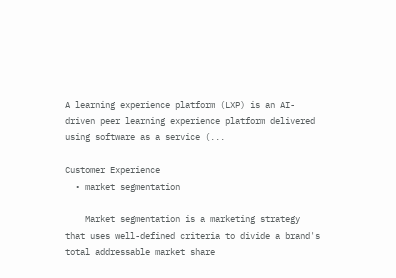A learning experience platform (LXP) is an AI-driven peer learning experience platform delivered using software as a service (...

Customer Experience
  • market segmentation

    Market segmentation is a marketing strategy that uses well-defined criteria to divide a brand's total addressable market share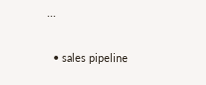...

  • sales pipeline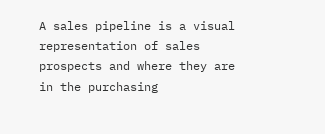A sales pipeline is a visual representation of sales prospects and where they are in the purchasing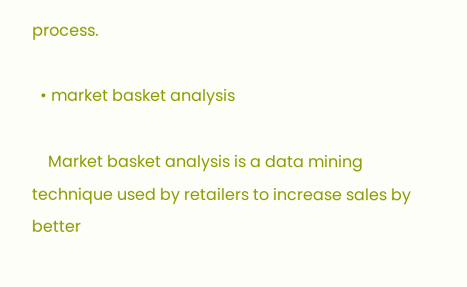process.

  • market basket analysis

    Market basket analysis is a data mining technique used by retailers to increase sales by better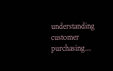understanding customer purchasing...